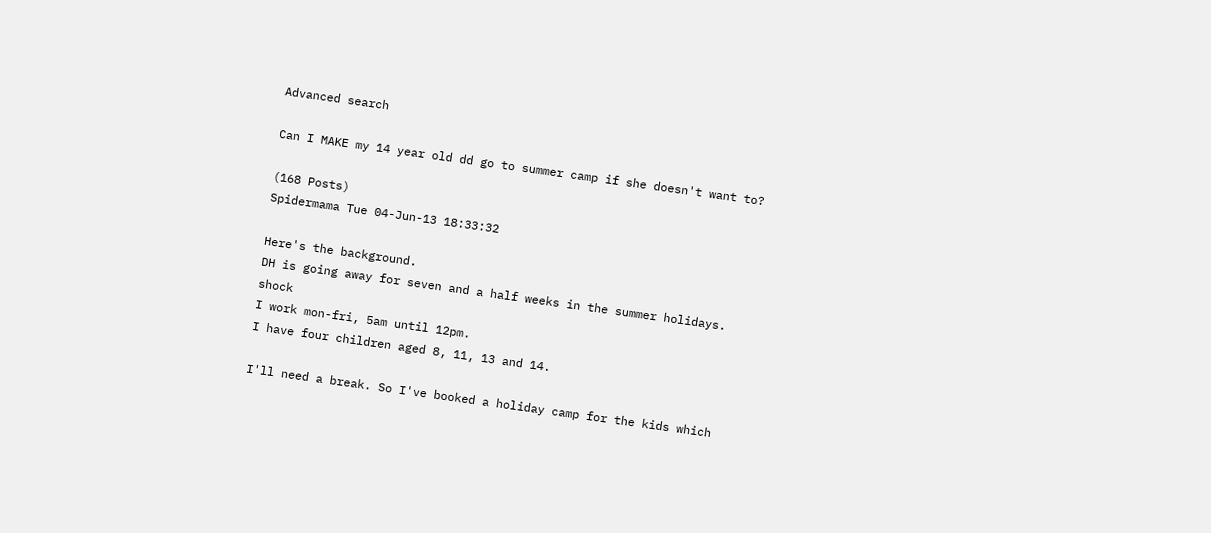Advanced search

Can I MAKE my 14 year old dd go to summer camp if she doesn't want to?

(168 Posts)
Spidermama Tue 04-Jun-13 18:33:32

Here's the background.
DH is going away for seven and a half weeks in the summer holidays. shock
I work mon-fri, 5am until 12pm.
I have four children aged 8, 11, 13 and 14.

I'll need a break. So I've booked a holiday camp for the kids which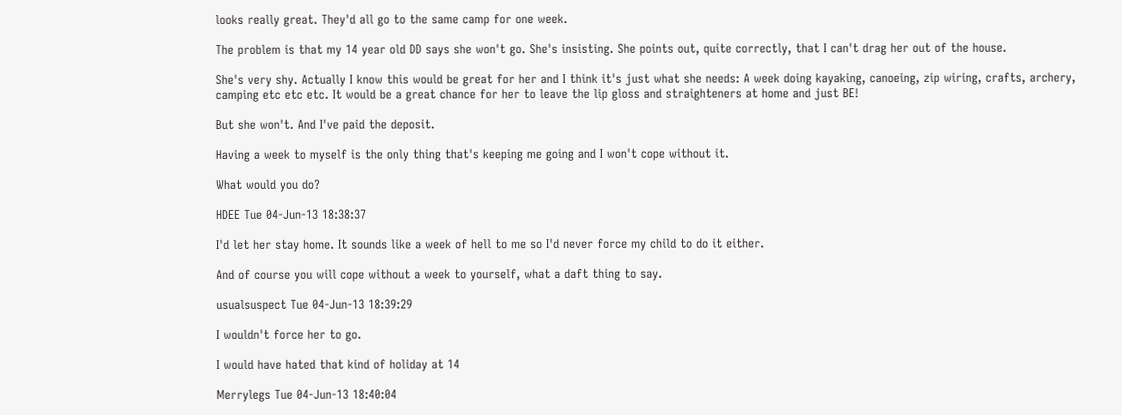looks really great. They'd all go to the same camp for one week.

The problem is that my 14 year old DD says she won't go. She's insisting. She points out, quite correctly, that I can't drag her out of the house.

She's very shy. Actually I know this would be great for her and I think it's just what she needs: A week doing kayaking, canoeing, zip wiring, crafts, archery, camping etc etc etc. It would be a great chance for her to leave the lip gloss and straighteners at home and just BE!

But she won't. And I've paid the deposit.

Having a week to myself is the only thing that's keeping me going and I won't cope without it.

What would you do?

HDEE Tue 04-Jun-13 18:38:37

I'd let her stay home. It sounds like a week of hell to me so I'd never force my child to do it either.

And of course you will cope without a week to yourself, what a daft thing to say.

usualsuspect Tue 04-Jun-13 18:39:29

I wouldn't force her to go.

I would have hated that kind of holiday at 14

Merrylegs Tue 04-Jun-13 18:40:04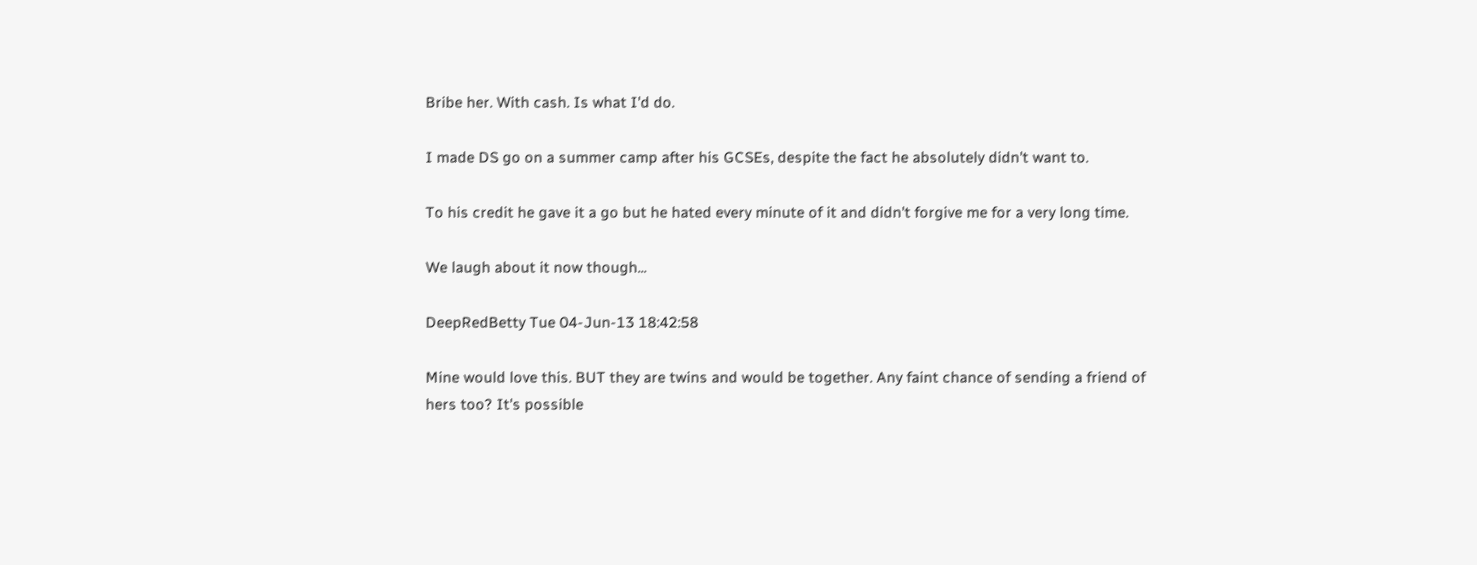Bribe her. With cash. Is what I'd do.

I made DS go on a summer camp after his GCSEs, despite the fact he absolutely didn't want to.

To his credit he gave it a go but he hated every minute of it and didn't forgive me for a very long time.

We laugh about it now though...

DeepRedBetty Tue 04-Jun-13 18:42:58

Mine would love this. BUT they are twins and would be together. Any faint chance of sending a friend of hers too? It's possible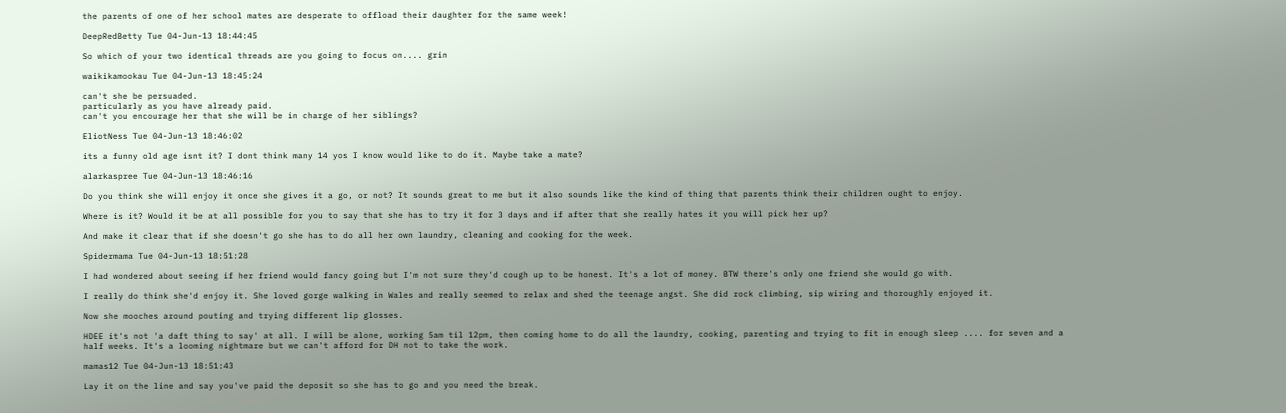the parents of one of her school mates are desperate to offload their daughter for the same week!

DeepRedBetty Tue 04-Jun-13 18:44:45

So which of your two identical threads are you going to focus on.... grin

waikikamookau Tue 04-Jun-13 18:45:24

can't she be persuaded.
particularly as you have already paid.
can't you encourage her that she will be in charge of her siblings?

EliotNess Tue 04-Jun-13 18:46:02

its a funny old age isnt it? I dont think many 14 yos I know would like to do it. Maybe take a mate?

alarkaspree Tue 04-Jun-13 18:46:16

Do you think she will enjoy it once she gives it a go, or not? It sounds great to me but it also sounds like the kind of thing that parents think their children ought to enjoy.

Where is it? Would it be at all possible for you to say that she has to try it for 3 days and if after that she really hates it you will pick her up?

And make it clear that if she doesn't go she has to do all her own laundry, cleaning and cooking for the week.

Spidermama Tue 04-Jun-13 18:51:28

I had wondered about seeing if her friend would fancy going but I'm not sure they'd cough up to be honest. It's a lot of money. BTW there's only one friend she would go with.

I really do think she'd enjoy it. She loved gorge walking in Wales and really seemed to relax and shed the teenage angst. She did rock climbing, sip wiring and thoroughly enjoyed it.

Now she mooches around pouting and trying different lip glosses.

HDEE it's not 'a daft thing to say' at all. I will be alone, working 5am til 12pm, then coming home to do all the laundry, cooking, parenting and trying to fit in enough sleep .... for seven and a half weeks. It's a looming nightmare but we can't afford for DH not to take the work.

mamas12 Tue 04-Jun-13 18:51:43

Lay it on the line and say you've paid the deposit so she has to go and you need the break.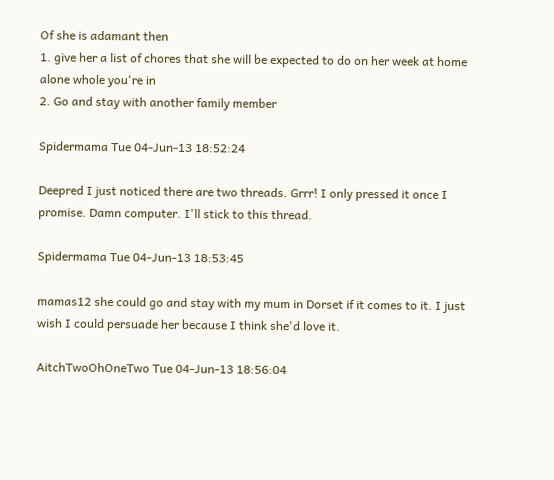Of she is adamant then
1. give her a list of chores that she will be expected to do on her week at home alone whole you're in
2. Go and stay with another family member

Spidermama Tue 04-Jun-13 18:52:24

Deepred I just noticed there are two threads. Grrr! I only pressed it once I promise. Damn computer. I'll stick to this thread.

Spidermama Tue 04-Jun-13 18:53:45

mamas12 she could go and stay with my mum in Dorset if it comes to it. I just wish I could persuade her because I think she'd love it.

AitchTwoOhOneTwo Tue 04-Jun-13 18:56:04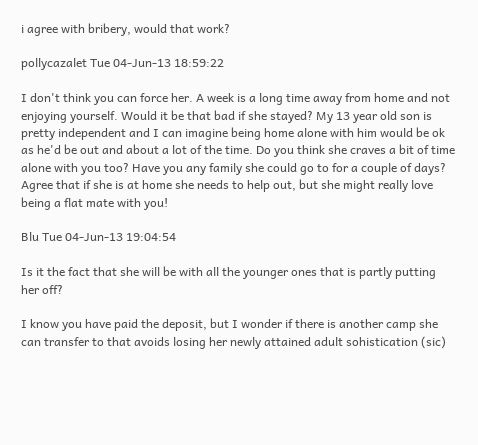i agree with bribery, would that work?

pollycazalet Tue 04-Jun-13 18:59:22

I don't think you can force her. A week is a long time away from home and not enjoying yourself. Would it be that bad if she stayed? My 13 year old son is pretty independent and I can imagine being home alone with him would be ok as he'd be out and about a lot of the time. Do you think she craves a bit of time alone with you too? Have you any family she could go to for a couple of days? Agree that if she is at home she needs to help out, but she might really love being a flat mate with you!

Blu Tue 04-Jun-13 19:04:54

Is it the fact that she will be with all the younger ones that is partly putting her off?

I know you have paid the deposit, but I wonder if there is another camp she can transfer to that avoids losing her newly attained adult sohistication (sic)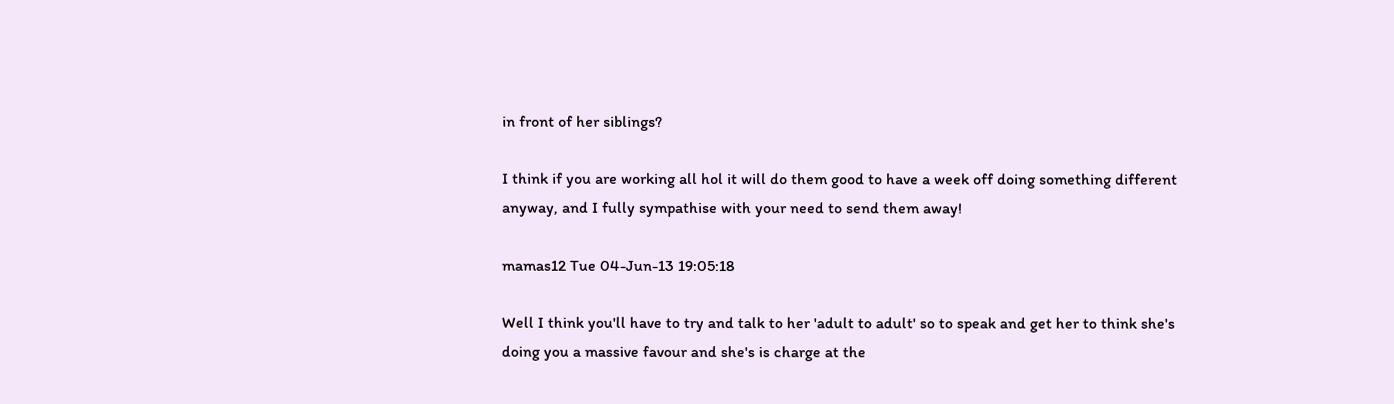in front of her siblings?

I think if you are working all hol it will do them good to have a week off doing something different anyway, and I fully sympathise with your need to send them away!

mamas12 Tue 04-Jun-13 19:05:18

Well I think you'll have to try and talk to her 'adult to adult' so to speak and get her to think she's doing you a massive favour and she's is charge at the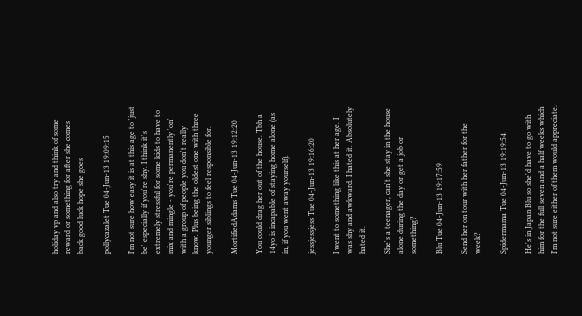holiday vp and also try and think of some reward or something for after she comes back good luck hope she goes

pollycazalet Tue 04-Jun-13 19:09:15

I'm not sure how easy it is at this age to 'just be' especially if you're shy. I think it's extremely stressful for some kids to have to mix and mingle - you're permanently 'on' with a group of people you don't really know. Plus being the oldest one with three younger siblings to feel responsible for.

MortifiedAdams Tue 04-Jun-13 19:12:20

You could drag her out of the house. Tbh a 14yo is incapable of staying home alone (as in, if you went away yourself).

jessjessjess Tue 04-Jun-13 19:16:20

I went to something like this at her age. I was shy and awkward. I hated it. Absolutely hated it.

She's a teenager, can't she stay in the house alone during the day or get a job or something?

Blu Tue 04-Jun-13 19:17:59

Send her on tour with her father for the week?

Spidermama Tue 04-Jun-13 19:19:54

He's in Japan Blu so she'd have to go with him for the full seven and a half weeks which I'm not sure either of them would appreciate.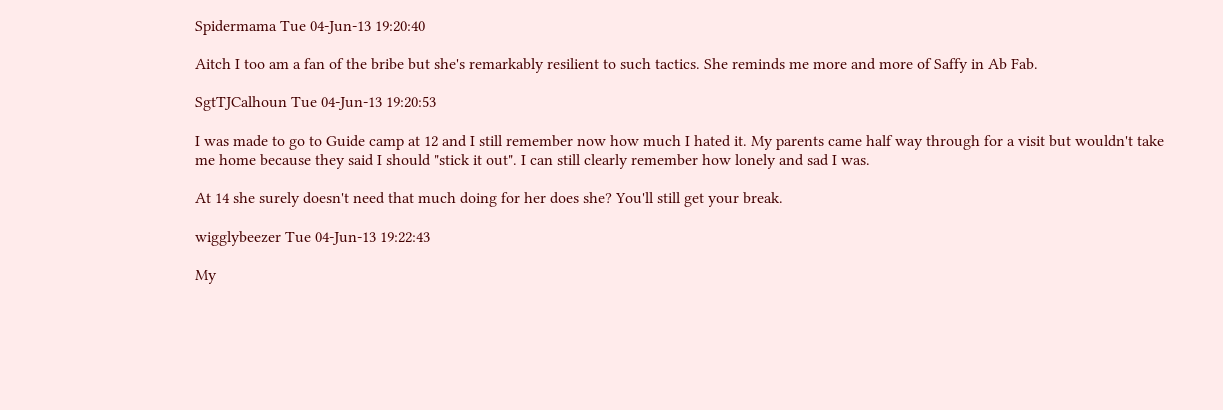Spidermama Tue 04-Jun-13 19:20:40

Aitch I too am a fan of the bribe but she's remarkably resilient to such tactics. She reminds me more and more of Saffy in Ab Fab.

SgtTJCalhoun Tue 04-Jun-13 19:20:53

I was made to go to Guide camp at 12 and I still remember now how much I hated it. My parents came half way through for a visit but wouldn't take me home because they said I should "stick it out". I can still clearly remember how lonely and sad I was.

At 14 she surely doesn't need that much doing for her does she? You'll still get your break.

wigglybeezer Tue 04-Jun-13 19:22:43

My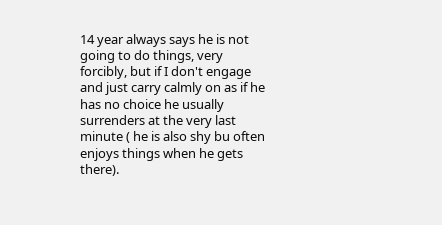14 year always says he is not going to do things, very forcibly, but if I don't engage and just carry calmly on as if he has no choice he usually surrenders at the very last minute ( he is also shy bu often enjoys things when he gets there).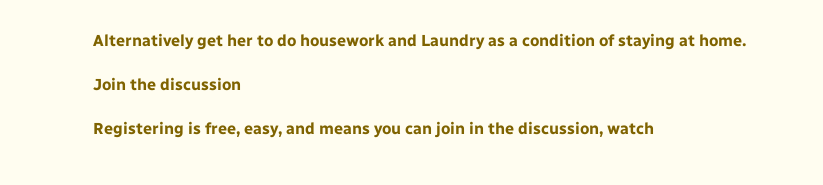Alternatively get her to do housework and Laundry as a condition of staying at home.

Join the discussion

Registering is free, easy, and means you can join in the discussion, watch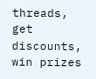threads, get discounts, win prizes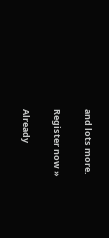and lots more.

Register now »

Already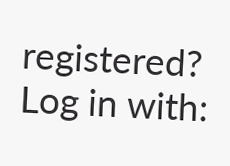registered? Log in with: